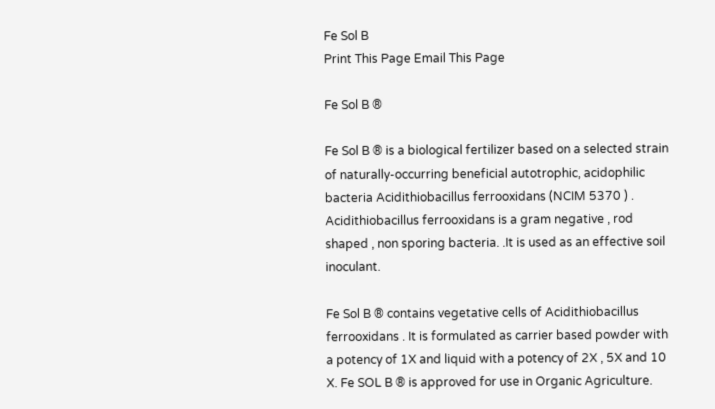Fe Sol B
Print This Page Email This Page

Fe Sol B ®

Fe Sol B ® is a biological fertilizer based on a selected strain of naturally-occurring beneficial autotrophic, acidophilic bacteria Acidithiobacillus ferrooxidans (NCIM 5370 ) . Acidithiobacillus ferrooxidans is a gram negative , rod shaped , non sporing bacteria. .It is used as an effective soil inoculant.

Fe Sol B ® contains vegetative cells of Acidithiobacillus ferrooxidans . It is formulated as carrier based powder with a potency of 1X and liquid with a potency of 2X , 5X and 10 X. Fe SOL B ® is approved for use in Organic Agriculture.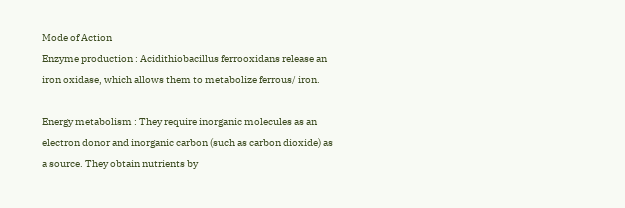Mode of Action
Enzyme production : Acidithiobacillus ferrooxidans release an iron oxidase, which allows them to metabolize ferrous/ iron.

Energy metabolism : They require inorganic molecules as an electron donor and inorganic carbon (such as carbon dioxide) as a source. They obtain nutrients by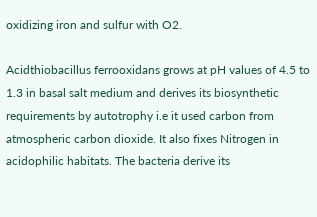oxidizing iron and sulfur with O2.

Acidthiobacillus ferrooxidans grows at pH values of 4.5 to 1.3 in basal salt medium and derives its biosynthetic requirements by autotrophy i.e it used carbon from atmospheric carbon dioxide. It also fixes Nitrogen in acidophilic habitats. The bacteria derive its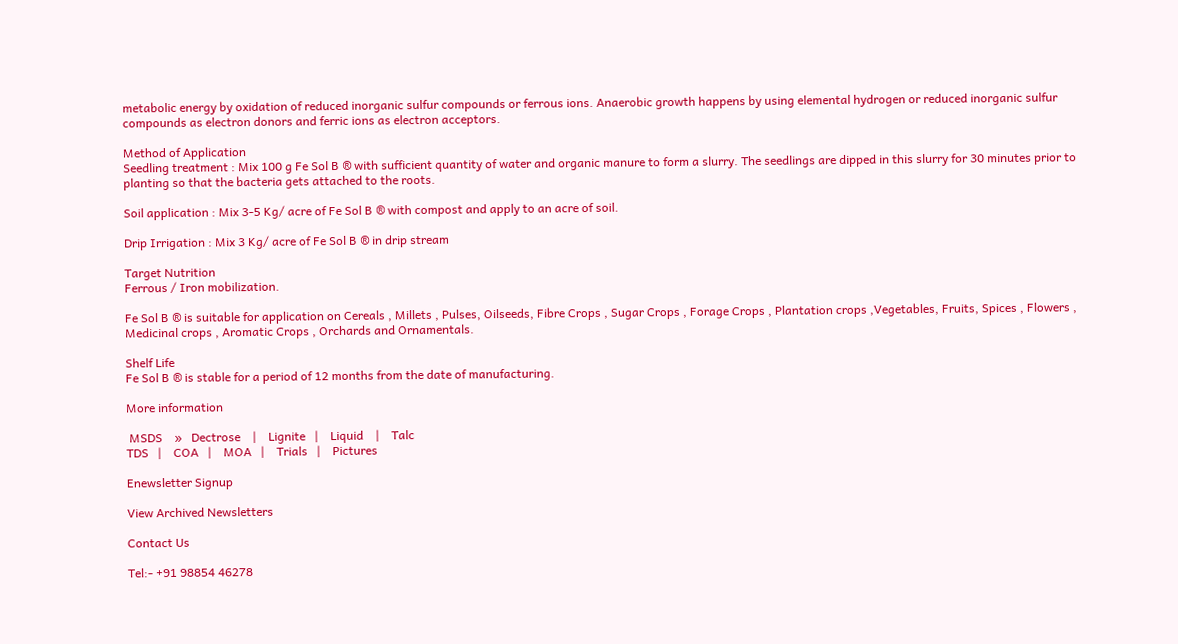metabolic energy by oxidation of reduced inorganic sulfur compounds or ferrous ions. Anaerobic growth happens by using elemental hydrogen or reduced inorganic sulfur compounds as electron donors and ferric ions as electron acceptors.

Method of Application
Seedling treatment : Mix 100 g Fe Sol B ® with sufficient quantity of water and organic manure to form a slurry. The seedlings are dipped in this slurry for 30 minutes prior to planting so that the bacteria gets attached to the roots.

Soil application : Mix 3-5 Kg/ acre of Fe Sol B ® with compost and apply to an acre of soil.

Drip Irrigation : Mix 3 Kg/ acre of Fe Sol B ® in drip stream

Target Nutrition
Ferrous / Iron mobilization.

Fe Sol B ® is suitable for application on Cereals , Millets , Pulses, Oilseeds, Fibre Crops , Sugar Crops , Forage Crops , Plantation crops ,Vegetables, Fruits, Spices , Flowers , Medicinal crops , Aromatic Crops , Orchards and Ornamentals.

Shelf Life
Fe Sol B ® is stable for a period of 12 months from the date of manufacturing.

More information

 MSDS    »   Dectrose    |    Lignite   |    Liquid    |    Talc
TDS   |    COA   |    MOA   |    Trials   |    Pictures

Enewsletter Signup

View Archived Newsletters

Contact Us

Tel:- +91 98854 46278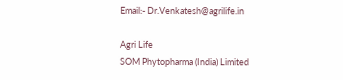Email:- Dr.Venkatesh@agrilife.in

Agri Life
SOM Phytopharma (India) Limited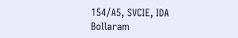154/A5, SVCIE, IDA Bollaram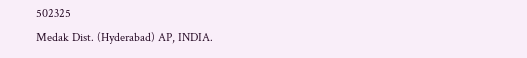502325
Medak Dist. (Hyderabad) AP, INDIA.